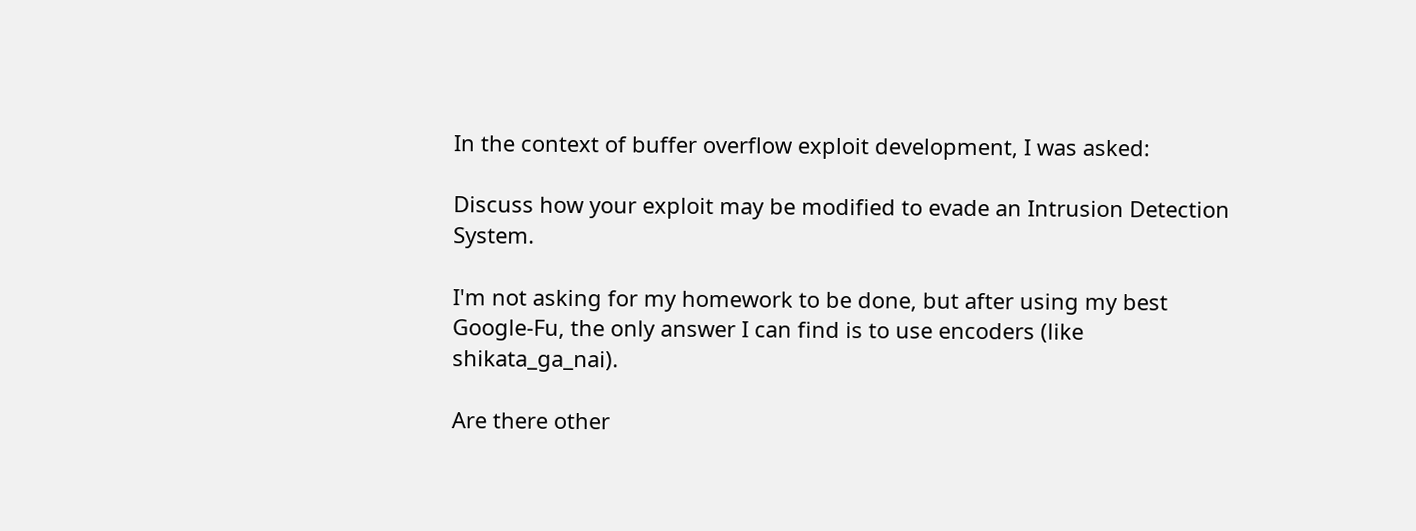In the context of buffer overflow exploit development, I was asked:

Discuss how your exploit may be modified to evade an Intrusion Detection System.

I'm not asking for my homework to be done, but after using my best Google-Fu, the only answer I can find is to use encoders (like shikata_ga_nai).

Are there other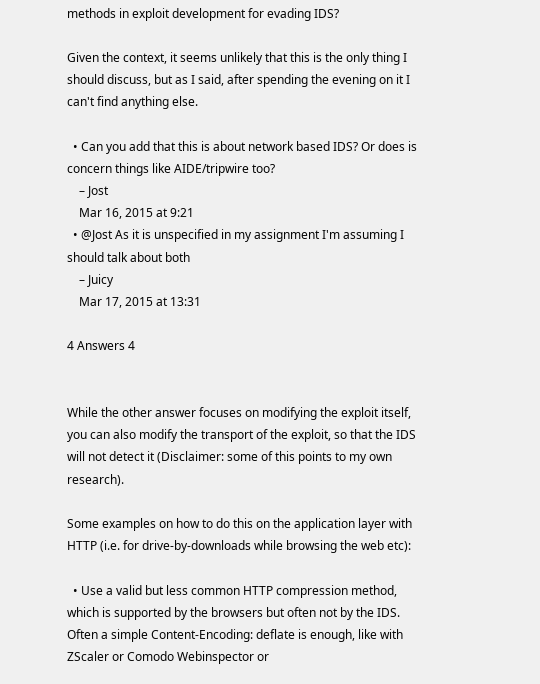methods in exploit development for evading IDS?

Given the context, it seems unlikely that this is the only thing I should discuss, but as I said, after spending the evening on it I can't find anything else.

  • Can you add that this is about network based IDS? Or does is concern things like AIDE/tripwire too?
    – Jost
    Mar 16, 2015 at 9:21
  • @Jost As it is unspecified in my assignment I'm assuming I should talk about both
    – Juicy
    Mar 17, 2015 at 13:31

4 Answers 4


While the other answer focuses on modifying the exploit itself, you can also modify the transport of the exploit, so that the IDS will not detect it (Disclaimer: some of this points to my own research).

Some examples on how to do this on the application layer with HTTP (i.e. for drive-by-downloads while browsing the web etc):

  • Use a valid but less common HTTP compression method, which is supported by the browsers but often not by the IDS. Often a simple Content-Encoding: deflate is enough, like with ZScaler or Comodo Webinspector or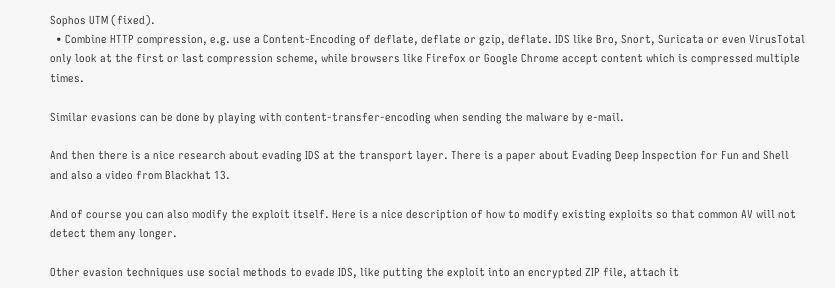Sophos UTM (fixed).
  • Combine HTTP compression, e.g. use a Content-Encoding of deflate, deflate or gzip, deflate. IDS like Bro, Snort, Suricata or even VirusTotal only look at the first or last compression scheme, while browsers like Firefox or Google Chrome accept content which is compressed multiple times.

Similar evasions can be done by playing with content-transfer-encoding when sending the malware by e-mail.

And then there is a nice research about evading IDS at the transport layer. There is a paper about Evading Deep Inspection for Fun and Shell and also a video from Blackhat 13.

And of course you can also modify the exploit itself. Here is a nice description of how to modify existing exploits so that common AV will not detect them any longer.

Other evasion techniques use social methods to evade IDS, like putting the exploit into an encrypted ZIP file, attach it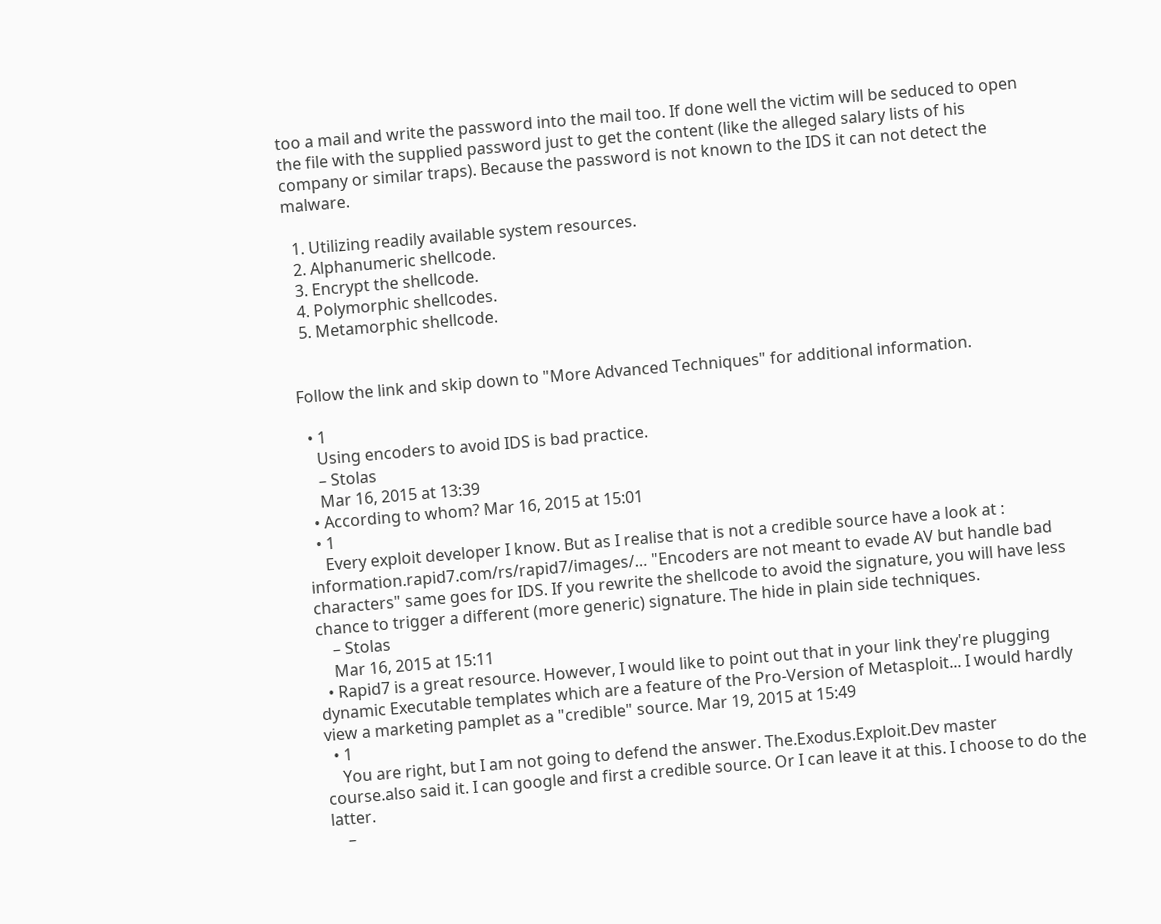too a mail and write the password into the mail too. If done well the victim will be seduced to open the file with the supplied password just to get the content (like the alleged salary lists of his company or similar traps). Because the password is not known to the IDS it can not detect the malware.

  1. Utilizing readily available system resources.
  2. Alphanumeric shellcode.
  3. Encrypt the shellcode.
  4. Polymorphic shellcodes.
  5. Metamorphic shellcode.


Follow the link and skip down to "More Advanced Techniques" for additional information.

  • 1
    Using encoders to avoid IDS is bad practice.
    – Stolas
    Mar 16, 2015 at 13:39
  • According to whom? Mar 16, 2015 at 15:01
  • 1
    Every exploit developer I know. But as I realise that is not a credible source have a look at : information.rapid7.com/rs/rapid7/images/… "Encoders are not meant to evade AV but handle bad characters" same goes for IDS. If you rewrite the shellcode to avoid the signature, you will have less chance to trigger a different (more generic) signature. The hide in plain side techniques.
    – Stolas
    Mar 16, 2015 at 15:11
  • Rapid7 is a great resource. However, I would like to point out that in your link they're plugging dynamic Executable templates which are a feature of the Pro-Version of Metasploit... I would hardly view a marketing pamplet as a "credible" source. Mar 19, 2015 at 15:49
  • 1
    You are right, but I am not going to defend the answer. The.Exodus.Exploit.Dev master course.also said it. I can google and first a credible source. Or I can leave it at this. I choose to do the latter.
    –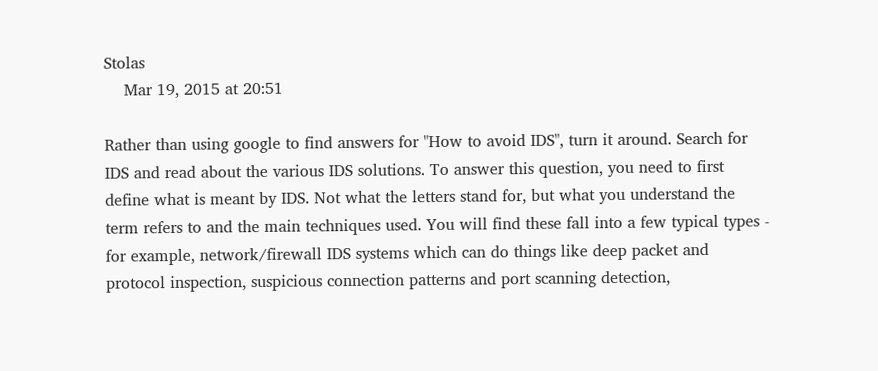Stolas
    Mar 19, 2015 at 20:51

Rather than using google to find answers for "How to avoid IDS", turn it around. Search for IDS and read about the various IDS solutions. To answer this question, you need to first define what is meant by IDS. Not what the letters stand for, but what you understand the term refers to and the main techniques used. You will find these fall into a few typical types - for example, network/firewall IDS systems which can do things like deep packet and protocol inspection, suspicious connection patterns and port scanning detection,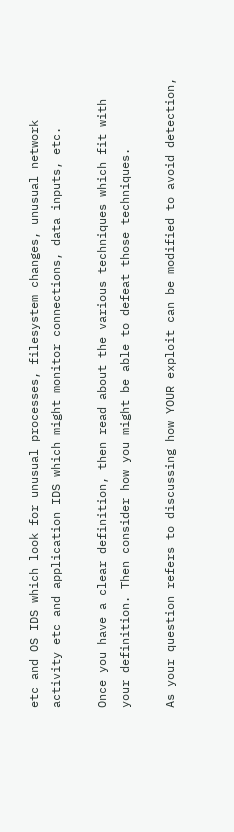etc and OS IDS which look for unusual processes, filesystem changes, unusual network activity etc and application IDS which might monitor connections, data inputs, etc.

Once you have a clear definition, then read about the various techniques which fit with your definition. Then consider how you might be able to defeat those techniques.

As your question refers to discussing how YOUR exploit can be modified to avoid detection,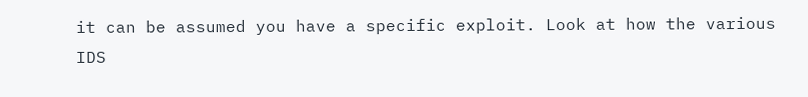it can be assumed you have a specific exploit. Look at how the various IDS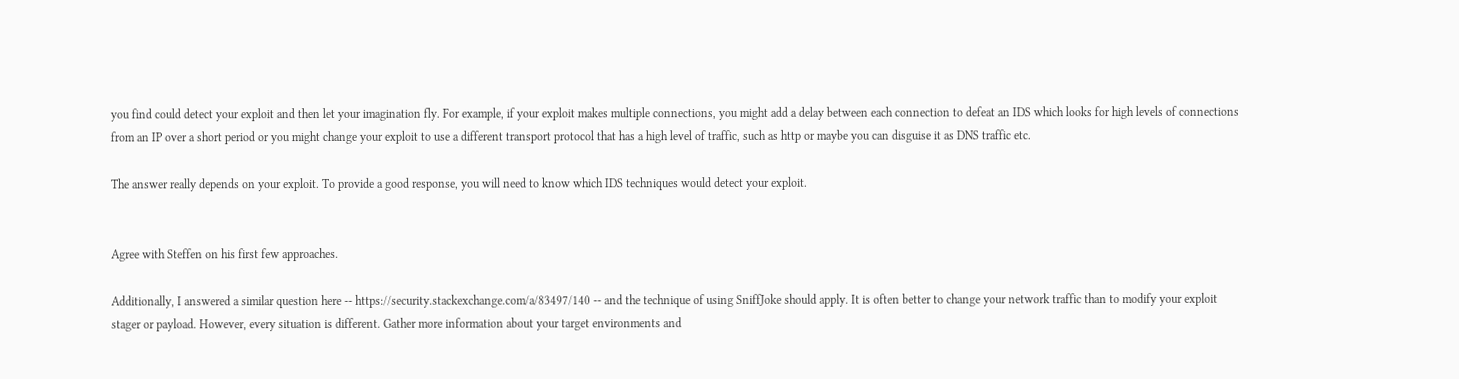you find could detect your exploit and then let your imagination fly. For example, if your exploit makes multiple connections, you might add a delay between each connection to defeat an IDS which looks for high levels of connections from an IP over a short period or you might change your exploit to use a different transport protocol that has a high level of traffic, such as http or maybe you can disguise it as DNS traffic etc.

The answer really depends on your exploit. To provide a good response, you will need to know which IDS techniques would detect your exploit.


Agree with Steffen on his first few approaches.

Additionally, I answered a similar question here -- https://security.stackexchange.com/a/83497/140 -- and the technique of using SniffJoke should apply. It is often better to change your network traffic than to modify your exploit stager or payload. However, every situation is different. Gather more information about your target environments and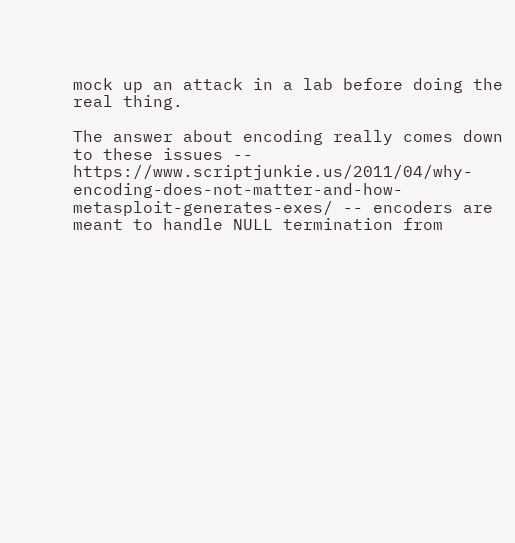mock up an attack in a lab before doing the real thing.

The answer about encoding really comes down to these issues -- https://www.scriptjunkie.us/2011/04/why-encoding-does-not-matter-and-how-metasploit-generates-exes/ -- encoders are meant to handle NULL termination from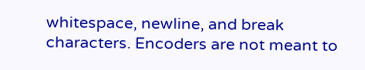whitespace, newline, and break characters. Encoders are not meant to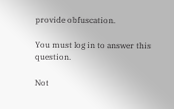provide obfuscation.

You must log in to answer this question.

Not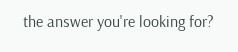the answer you're looking for?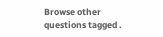Browse other questions tagged .